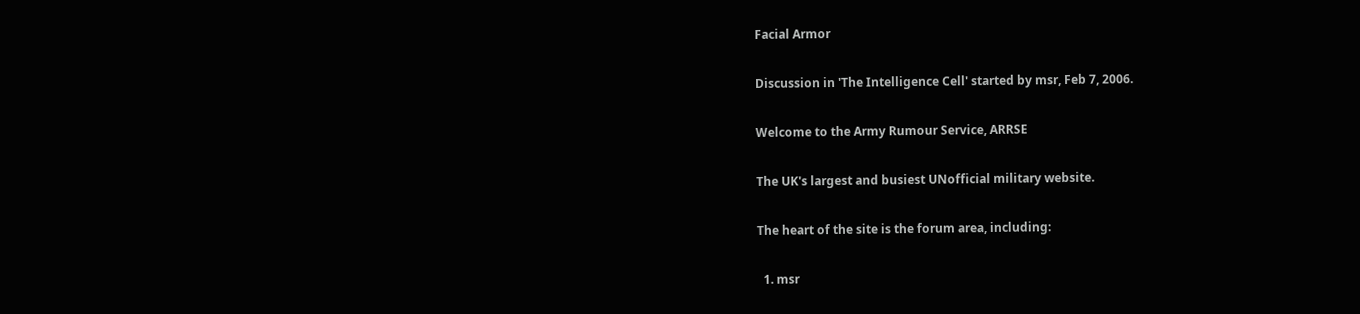Facial Armor

Discussion in 'The Intelligence Cell' started by msr, Feb 7, 2006.

Welcome to the Army Rumour Service, ARRSE

The UK's largest and busiest UNofficial military website.

The heart of the site is the forum area, including:

  1. msr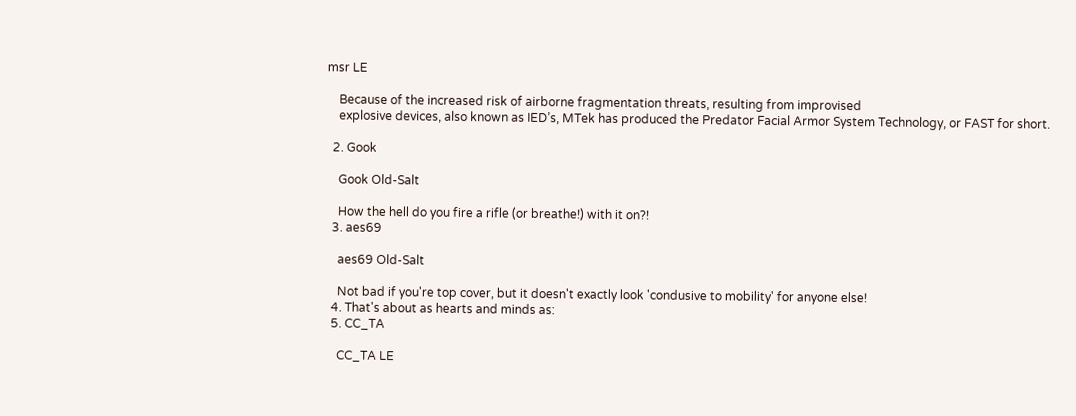msr LE

    Because of the increased risk of airborne fragmentation threats, resulting from improvised
    explosive devices, also known as IED’s, MTek has produced the Predator Facial Armor System Technology, or FAST for short.

  2. Gook

    Gook Old-Salt

    How the hell do you fire a rifle (or breathe!) with it on?!
  3. aes69

    aes69 Old-Salt

    Not bad if you're top cover, but it doesn't exactly look 'condusive to mobility' for anyone else!
  4. That's about as hearts and minds as:
  5. CC_TA

    CC_TA LE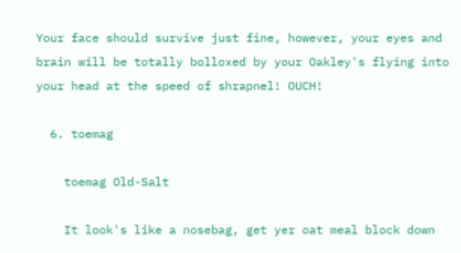Your face should survive just fine, however, your eyes and brain will be totally bolloxed by your Oakley's flying into your head at the speed of shrapnel! OUCH!

  6. toemag

    toemag Old-Salt

    It look's like a nosebag, get yer oat meal block down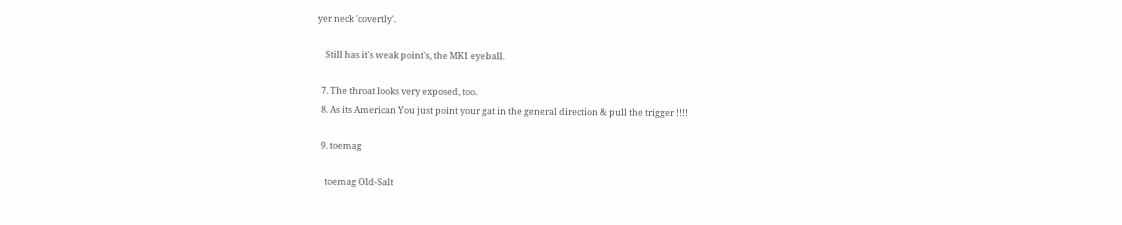yer neck 'covertly'.

    Still has it's weak point's, the MK1 eyeball.

  7. The throat looks very exposed, too.
  8. As its American You just point your gat in the general direction & pull the trigger !!!!

  9. toemag

    toemag Old-Salt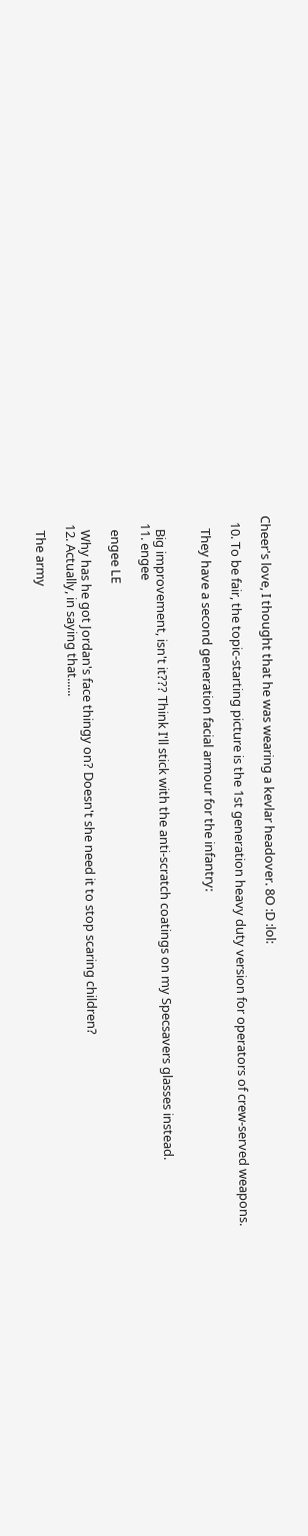Cheer's love, I thought that he was wearing a kevlar headover. 8O :D :lol:

  10. To be fair, the topic-starting picture is the 1st generation heavy duty version for operators of crew-served weapons.

    They have a second generation facial armour for the infantry:


    Big improvement, isn't it??? Think I'll stick with the anti-scratch coatings on my Specsavers glasses instead.
  11. engee

    engee LE

    Why has he got Jordan's face thingy on? Doesn't she need it to stop scaring children?
  12. Actually, in saying that......

    The army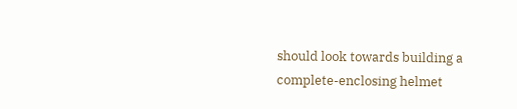should look towards building a complete-enclosing helmet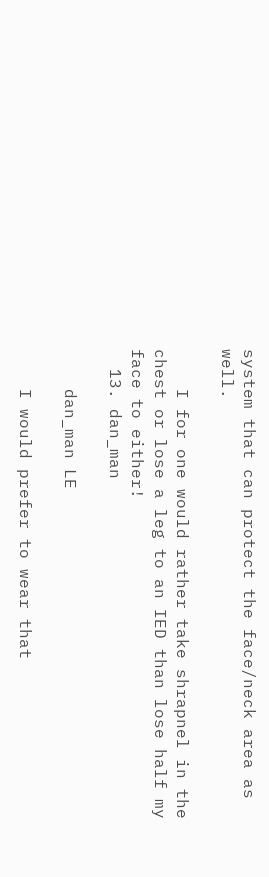system that can protect the face/neck area as well.

    I for one would rather take shrapnel in the chest or lose a leg to an IED than lose half my face to either!
  13. dan_man

    dan_man LE

    I would prefer to wear that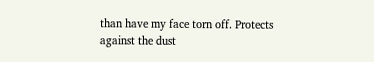than have my face torn off. Protects against the dust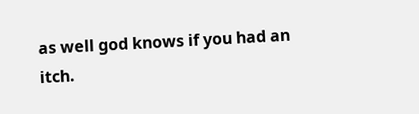as well god knows if you had an itch.